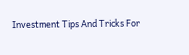Investment Tips And Tricks For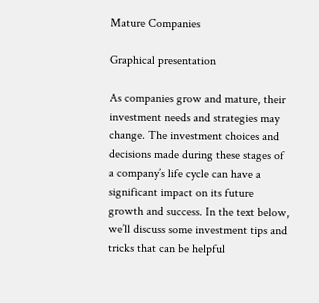Mature Companies

Graphical presentation

As companies grow and mature, their investment needs and strategies may change. The investment choices and decisions made during these stages of a company’s life cycle can have a significant impact on its future growth and success. In the text below, we’ll discuss some investment tips and tricks that can be helpful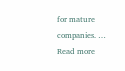for mature companies. … Read more